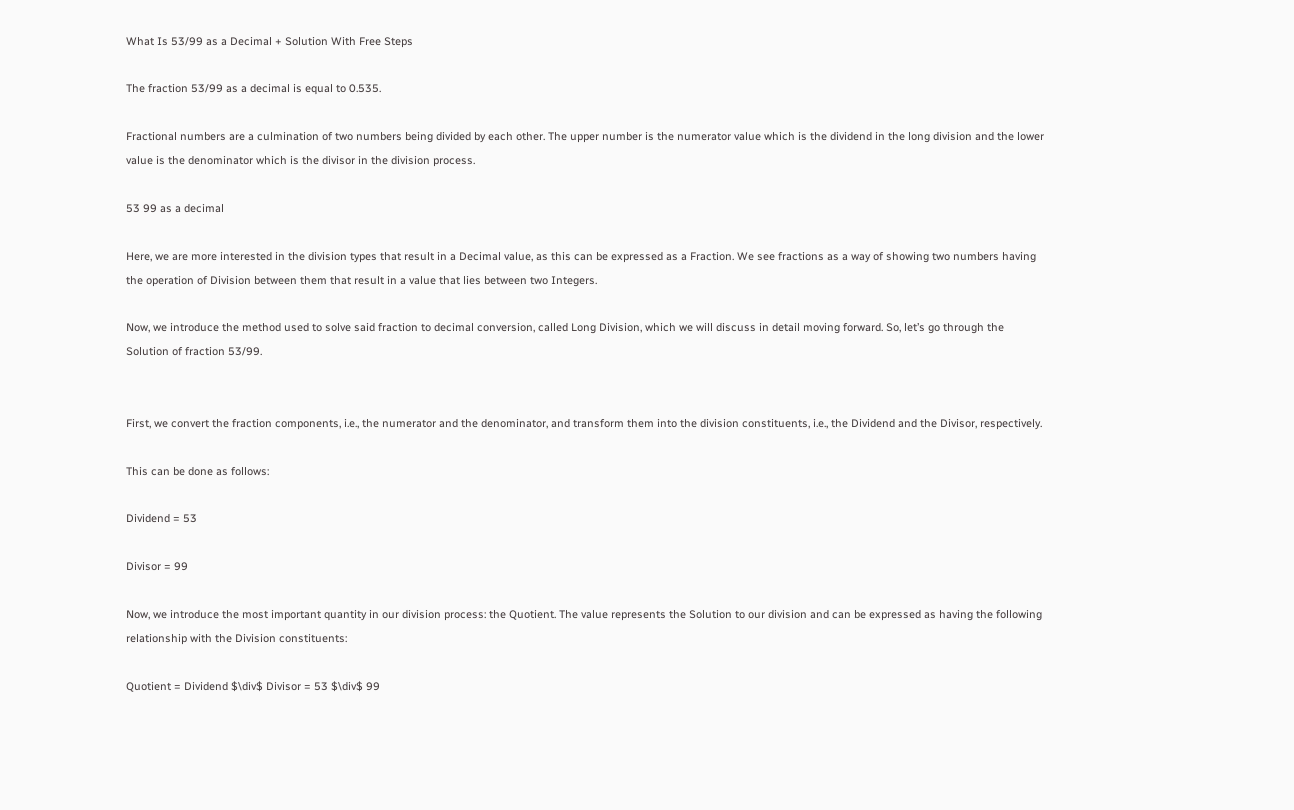What Is 53/99 as a Decimal + Solution With Free Steps

The fraction 53/99 as a decimal is equal to 0.535.

Fractional numbers are a culmination of two numbers being divided by each other. The upper number is the numerator value which is the dividend in the long division and the lower value is the denominator which is the divisor in the division process.

53 99 as a decimal

Here, we are more interested in the division types that result in a Decimal value, as this can be expressed as a Fraction. We see fractions as a way of showing two numbers having the operation of Division between them that result in a value that lies between two Integers.

Now, we introduce the method used to solve said fraction to decimal conversion, called Long Division, which we will discuss in detail moving forward. So, let’s go through the Solution of fraction 53/99.


First, we convert the fraction components, i.e., the numerator and the denominator, and transform them into the division constituents, i.e., the Dividend and the Divisor, respectively.

This can be done as follows:

Dividend = 53

Divisor = 99

Now, we introduce the most important quantity in our division process: the Quotient. The value represents the Solution to our division and can be expressed as having the following relationship with the Division constituents:

Quotient = Dividend $\div$ Divisor = 53 $\div$ 99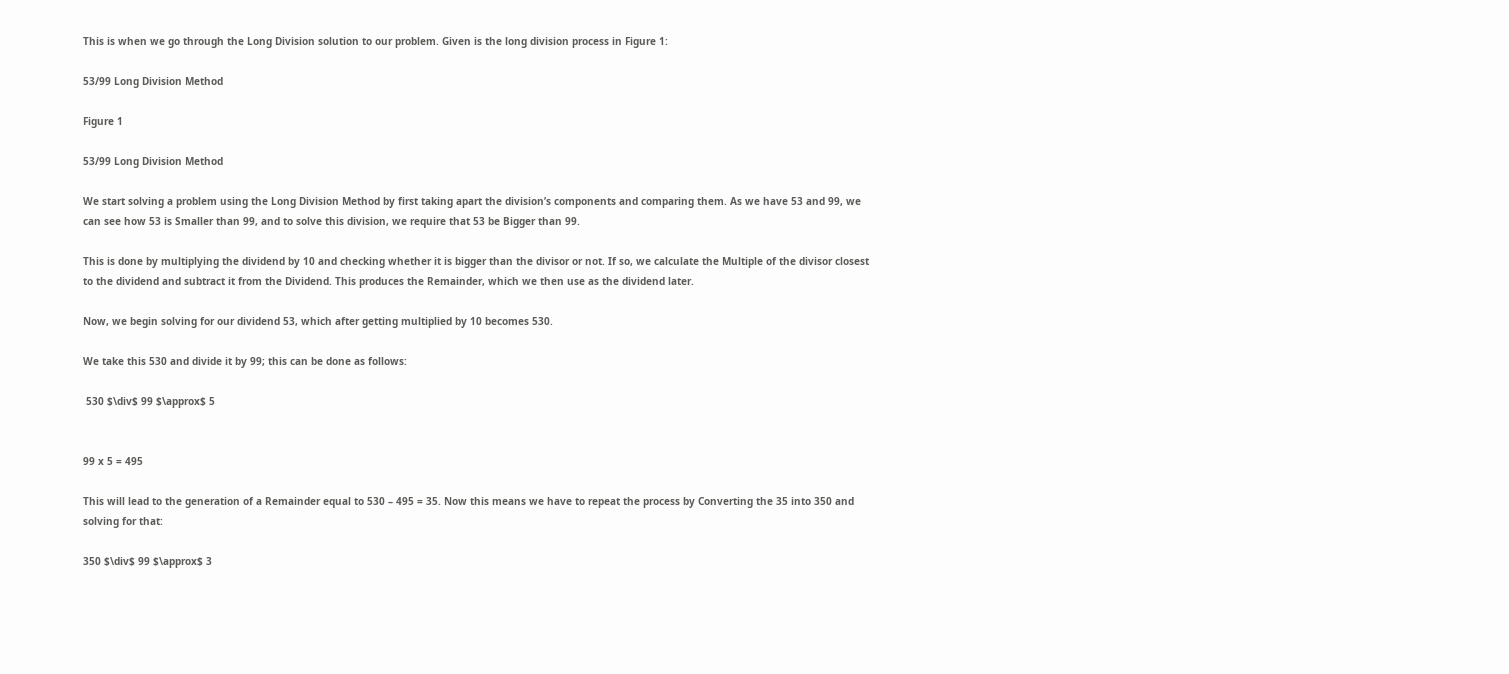This is when we go through the Long Division solution to our problem. Given is the long division process in Figure 1:

53/99 Long Division Method

Figure 1

53/99 Long Division Method

We start solving a problem using the Long Division Method by first taking apart the division’s components and comparing them. As we have 53 and 99, we can see how 53 is Smaller than 99, and to solve this division, we require that 53 be Bigger than 99.

This is done by multiplying the dividend by 10 and checking whether it is bigger than the divisor or not. If so, we calculate the Multiple of the divisor closest to the dividend and subtract it from the Dividend. This produces the Remainder, which we then use as the dividend later.

Now, we begin solving for our dividend 53, which after getting multiplied by 10 becomes 530.

We take this 530 and divide it by 99; this can be done as follows:

 530 $\div$ 99 $\approx$ 5


99 x 5 = 495

This will lead to the generation of a Remainder equal to 530 – 495 = 35. Now this means we have to repeat the process by Converting the 35 into 350 and solving for that:

350 $\div$ 99 $\approx$ 3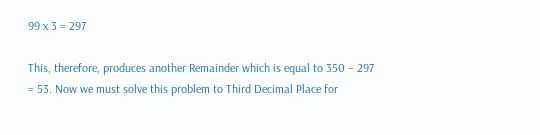99 x 3 = 297

This, therefore, produces another Remainder which is equal to 350 – 297 = 53. Now we must solve this problem to Third Decimal Place for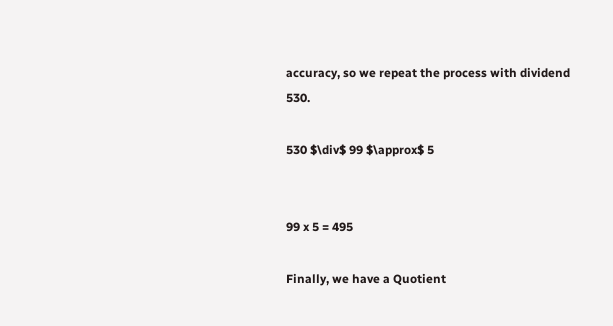accuracy, so we repeat the process with dividend 530.

530 $\div$ 99 $\approx$ 5


99 x 5 = 495

Finally, we have a Quotient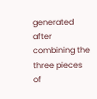generated after combining the three pieces of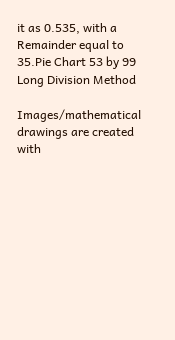it as 0.535, with a Remainder equal to 35.Pie Chart 53 by 99 Long Division Method

Images/mathematical drawings are created with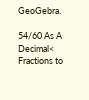GeoGebra.

54/60 As A Decimal< Fractions to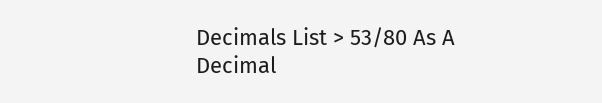Decimals List > 53/80 As A Decimal